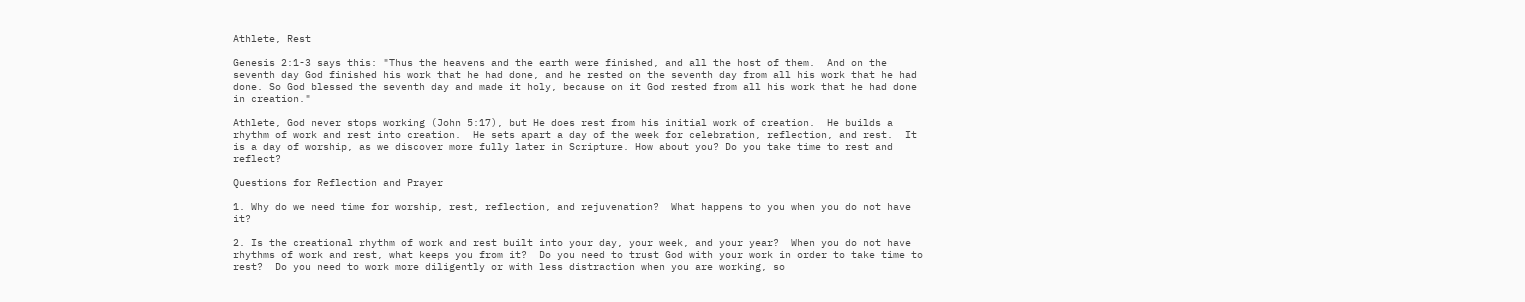Athlete, Rest

Genesis 2:1-3 says this: "Thus the heavens and the earth were finished, and all the host of them.  And on the seventh day God finished his work that he had done, and he rested on the seventh day from all his work that he had done. So God blessed the seventh day and made it holy, because on it God rested from all his work that he had done in creation."

Athlete, God never stops working (John 5:17), but He does rest from his initial work of creation.  He builds a rhythm of work and rest into creation.  He sets apart a day of the week for celebration, reflection, and rest.  It is a day of worship, as we discover more fully later in Scripture. How about you? Do you take time to rest and reflect?

Questions for Reflection and Prayer

1. Why do we need time for worship, rest, reflection, and rejuvenation?  What happens to you when you do not have it?

2. Is the creational rhythm of work and rest built into your day, your week, and your year?  When you do not have rhythms of work and rest, what keeps you from it?  Do you need to trust God with your work in order to take time to rest?  Do you need to work more diligently or with less distraction when you are working, so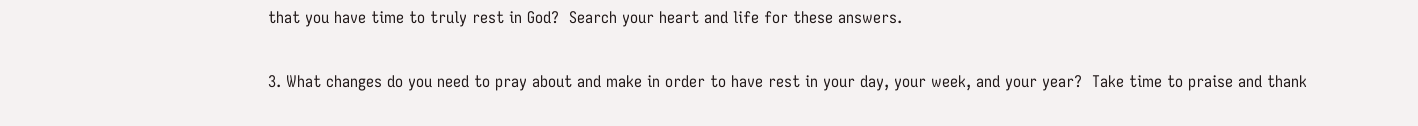that you have time to truly rest in God?  Search your heart and life for these answers.

3. What changes do you need to pray about and make in order to have rest in your day, your week, and your year?  Take time to praise and thank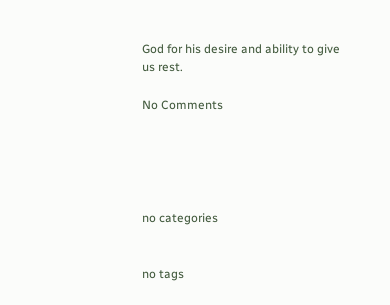God for his desire and ability to give us rest.

No Comments





no categories


no tags